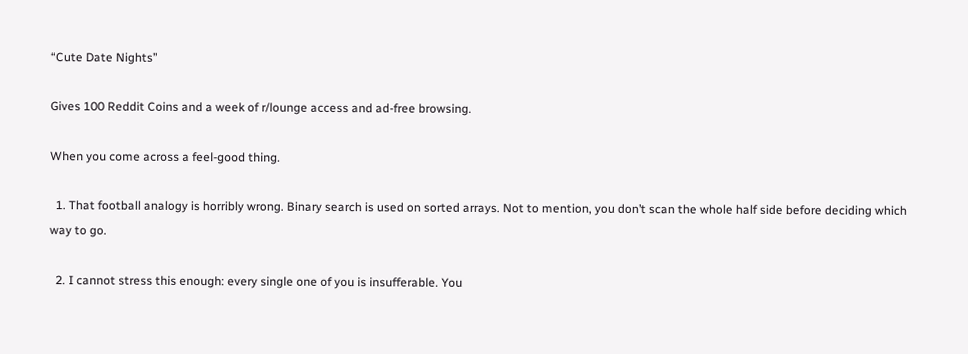“Cute Date Nights”

Gives 100 Reddit Coins and a week of r/lounge access and ad-free browsing.

When you come across a feel-good thing.

  1. That football analogy is horribly wrong. Binary search is used on sorted arrays. Not to mention, you don’t scan the whole half side before deciding which way to go.

  2. I cannot stress this enough: every single one of you is insufferable. You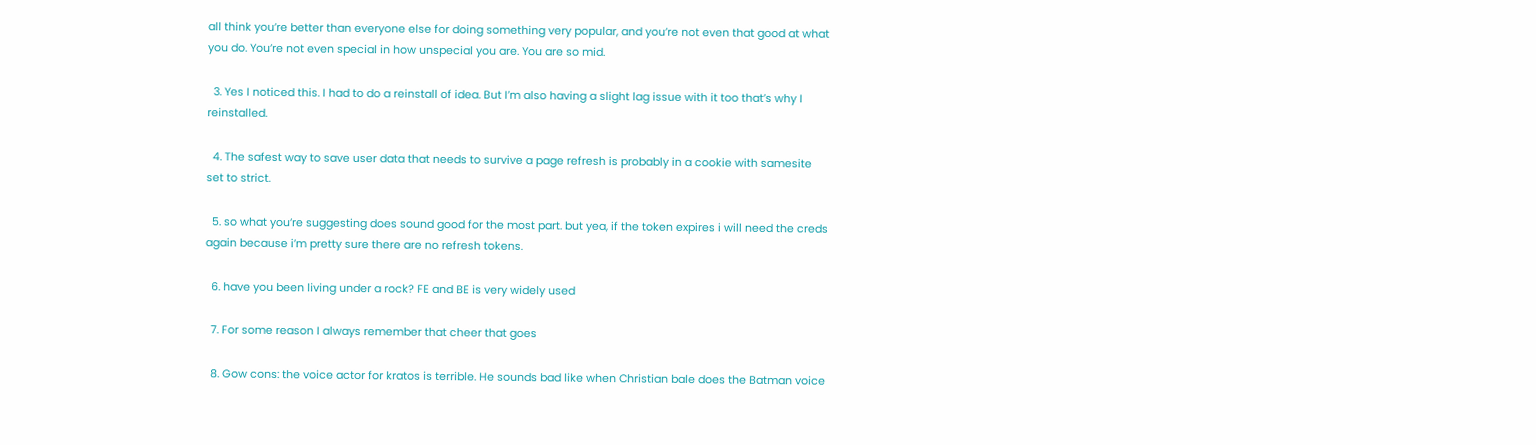all think you’re better than everyone else for doing something very popular, and you’re not even that good at what you do. You’re not even special in how unspecial you are. You are so mid.

  3. Yes I noticed this. I had to do a reinstall of idea. But I’m also having a slight lag issue with it too that’s why I reinstalled.

  4. The safest way to save user data that needs to survive a page refresh is probably in a cookie with samesite set to strict.

  5. so what you’re suggesting does sound good for the most part. but yea, if the token expires i will need the creds again because i’m pretty sure there are no refresh tokens.

  6. have you been living under a rock? FE and BE is very widely used

  7. For some reason I always remember that cheer that goes

  8. Gow cons: the voice actor for kratos is terrible. He sounds bad like when Christian bale does the Batman voice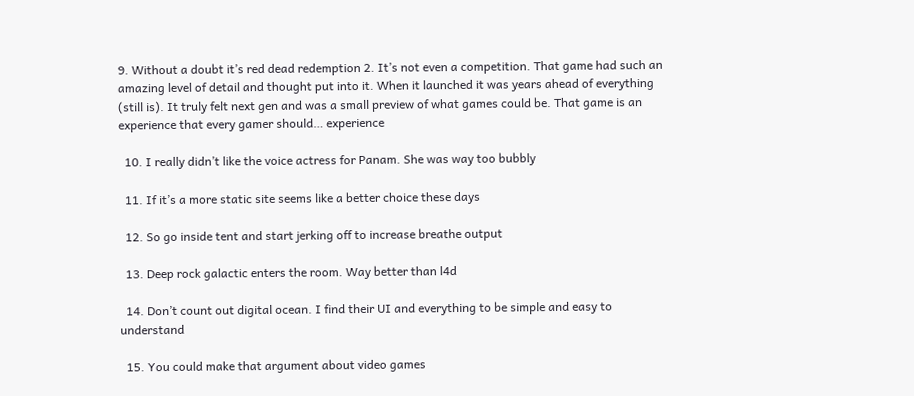9. Without a doubt it’s red dead redemption 2. It’s not even a competition. That game had such an amazing level of detail and thought put into it. When it launched it was years ahead of everything (still is). It truly felt next gen and was a small preview of what games could be. That game is an experience that every gamer should… experience

  10. I really didn’t like the voice actress for Panam. She was way too bubbly

  11. If it’s a more static site seems like a better choice these days

  12. So go inside tent and start jerking off to increase breathe output

  13. Deep rock galactic enters the room. Way better than l4d

  14. Don’t count out digital ocean. I find their UI and everything to be simple and easy to understand

  15. You could make that argument about video games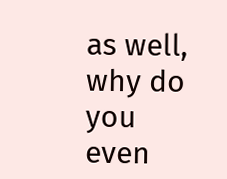as well, why do you even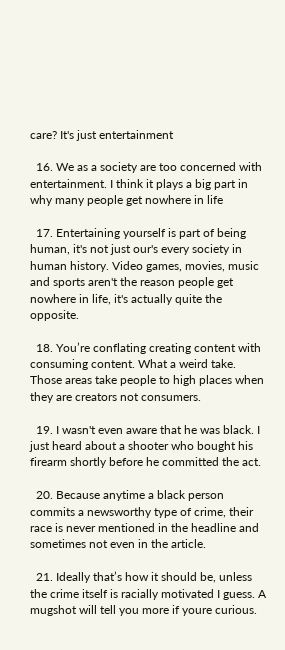care? It's just entertainment

  16. We as a society are too concerned with entertainment. I think it plays a big part in why many people get nowhere in life

  17. Entertaining yourself is part of being human, it's not just our's every society in human history. Video games, movies, music and sports aren't the reason people get nowhere in life, it's actually quite the opposite.

  18. You’re conflating creating content with consuming content. What a weird take. Those areas take people to high places when they are creators not consumers.

  19. I wasn't even aware that he was black. I just heard about a shooter who bought his firearm shortly before he committed the act.

  20. Because anytime a black person commits a newsworthy type of crime, their race is never mentioned in the headline and sometimes not even in the article.

  21. Ideally that’s how it should be, unless the crime itself is racially motivated I guess. A mugshot will tell you more if youre curious.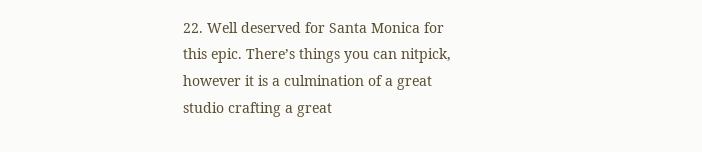22. Well deserved for Santa Monica for this epic. There’s things you can nitpick, however it is a culmination of a great studio crafting a great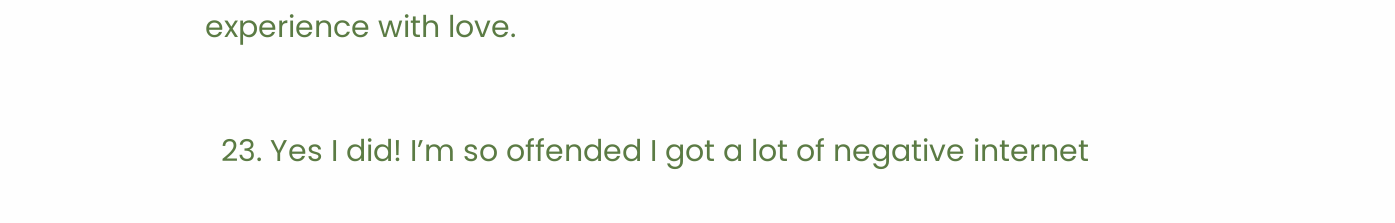experience with love.

  23. Yes I did! I’m so offended I got a lot of negative internet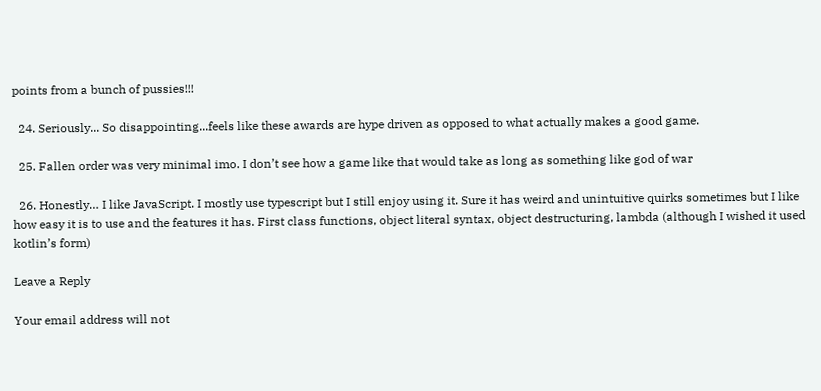points from a bunch of pussies!!!

  24. Seriously... So disappointing...feels like these awards are hype driven as opposed to what actually makes a good game.

  25. Fallen order was very minimal imo. I don’t see how a game like that would take as long as something like god of war

  26. Honestly… I like JavaScript. I mostly use typescript but I still enjoy using it. Sure it has weird and unintuitive quirks sometimes but I like how easy it is to use and the features it has. First class functions, object literal syntax, object destructuring, lambda (although I wished it used kotlin’s form)

Leave a Reply

Your email address will not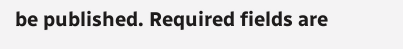be published. Required fields are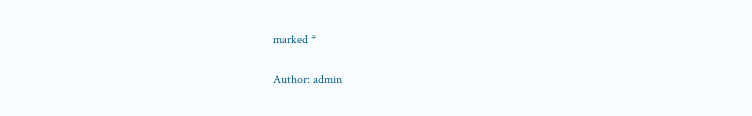marked *

Author: admin